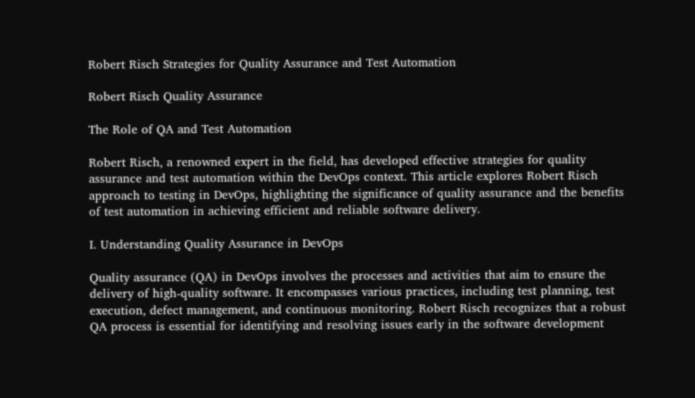Robert Risch Strategies for Quality Assurance and Test Automation

Robert Risch Quality Assurance

The Role of QA and Test Automation

Robert Risch, a renowned expert in the field, has developed effective strategies for quality assurance and test automation within the DevOps context. This article explores Robert Risch approach to testing in DevOps, highlighting the significance of quality assurance and the benefits of test automation in achieving efficient and reliable software delivery.

I. Understanding Quality Assurance in DevOps

Quality assurance (QA) in DevOps involves the processes and activities that aim to ensure the delivery of high-quality software. It encompasses various practices, including test planning, test execution, defect management, and continuous monitoring. Robert Risch recognizes that a robust QA process is essential for identifying and resolving issues early in the software development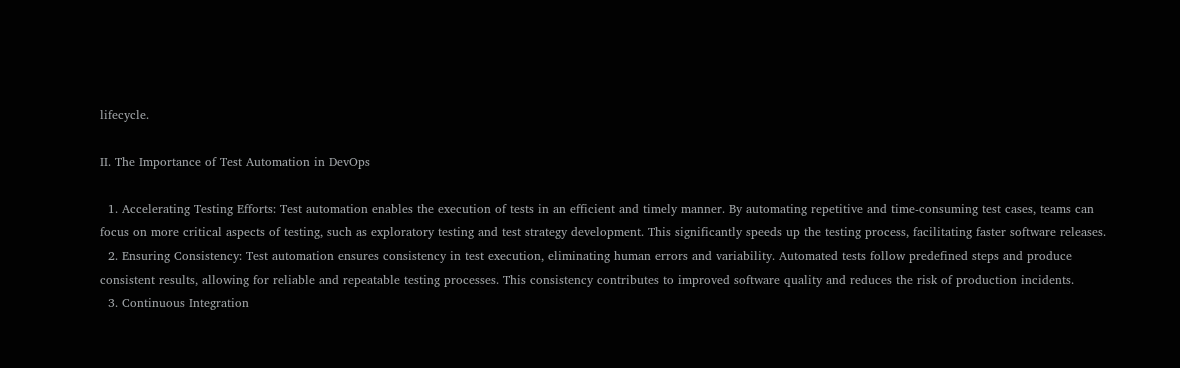lifecycle.

II. The Importance of Test Automation in DevOps

  1. Accelerating Testing Efforts: Test automation enables the execution of tests in an efficient and timely manner. By automating repetitive and time-consuming test cases, teams can focus on more critical aspects of testing, such as exploratory testing and test strategy development. This significantly speeds up the testing process, facilitating faster software releases.
  2. Ensuring Consistency: Test automation ensures consistency in test execution, eliminating human errors and variability. Automated tests follow predefined steps and produce consistent results, allowing for reliable and repeatable testing processes. This consistency contributes to improved software quality and reduces the risk of production incidents.
  3. Continuous Integration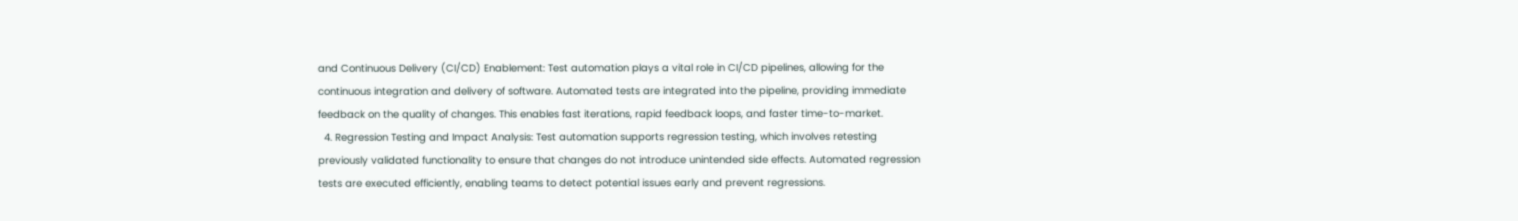and Continuous Delivery (CI/CD) Enablement: Test automation plays a vital role in CI/CD pipelines, allowing for the continuous integration and delivery of software. Automated tests are integrated into the pipeline, providing immediate feedback on the quality of changes. This enables fast iterations, rapid feedback loops, and faster time-to-market.
  4. Regression Testing and Impact Analysis: Test automation supports regression testing, which involves retesting previously validated functionality to ensure that changes do not introduce unintended side effects. Automated regression tests are executed efficiently, enabling teams to detect potential issues early and prevent regressions.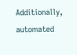Additionally, automated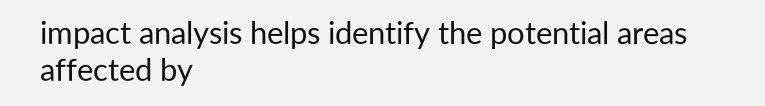impact analysis helps identify the potential areas affected by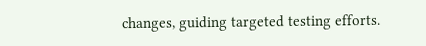changes, guiding targeted testing efforts.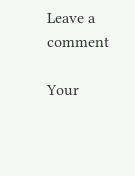Leave a comment

Your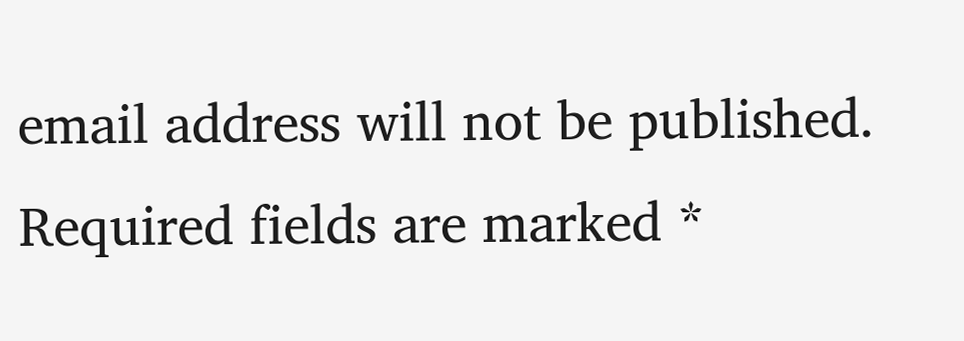email address will not be published. Required fields are marked *